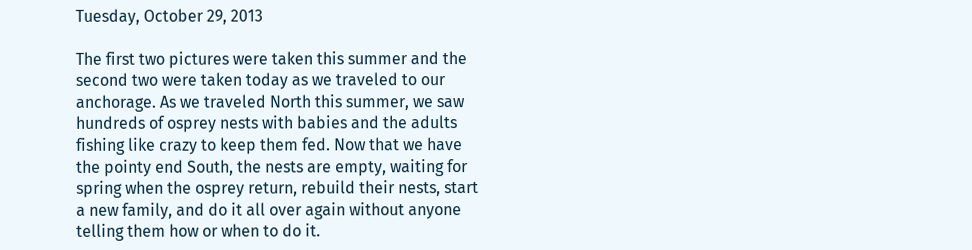Tuesday, October 29, 2013

The first two pictures were taken this summer and the second two were taken today as we traveled to our anchorage. As we traveled North this summer, we saw hundreds of osprey nests with babies and the adults fishing like crazy to keep them fed. Now that we have the pointy end South, the nests are empty, waiting for spring when the osprey return, rebuild their nests, start a new family, and do it all over again without anyone telling them how or when to do it.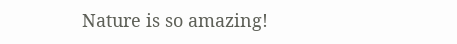Nature is so amazing!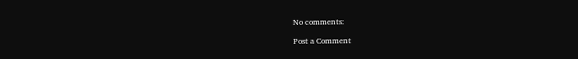No comments:

Post a Comment